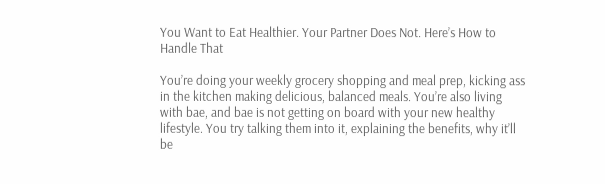You Want to Eat Healthier. Your Partner Does Not. Here’s How to Handle That

You’re doing your weekly grocery shopping and meal prep, kicking ass in the kitchen making delicious, balanced meals. You’re also living with bae, and bae is not getting on board with your new healthy lifestyle. You try talking them into it, explaining the benefits, why it’ll be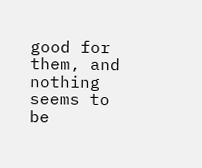good for them, and nothing seems to be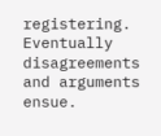registering. Eventually disagreements and arguments ensue.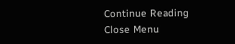Continue Reading
Close Menu